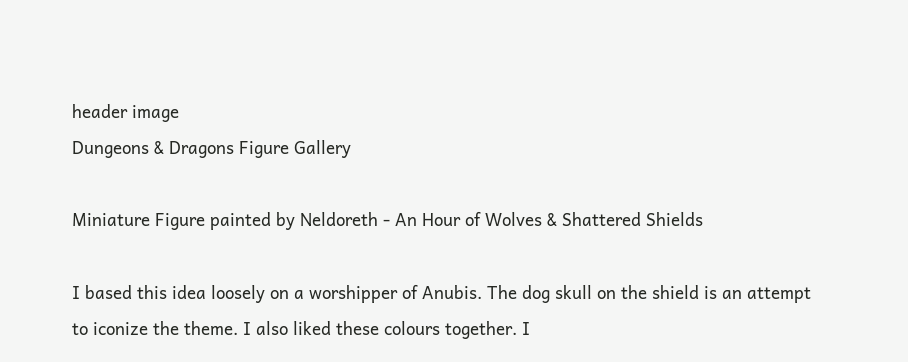header image
Dungeons & Dragons Figure Gallery

Miniature Figure painted by Neldoreth - An Hour of Wolves & Shattered Shields

I based this idea loosely on a worshipper of Anubis. The dog skull on the shield is an attempt to iconize the theme. I also liked these colours together. I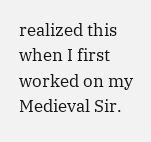realized this when I first worked on my Medieval Sir.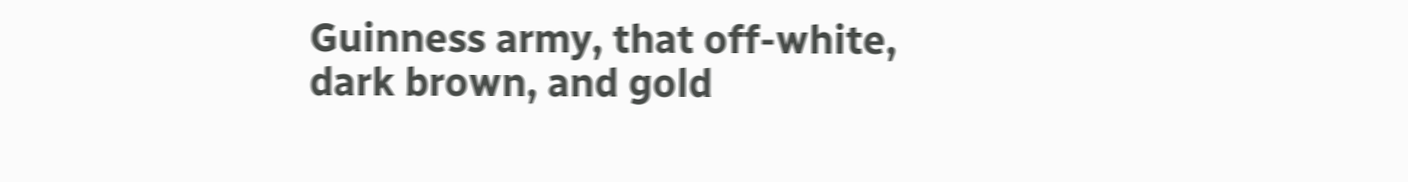Guinness army, that off-white, dark brown, and gold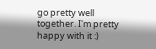go pretty well together. I'm pretty happy with it :)